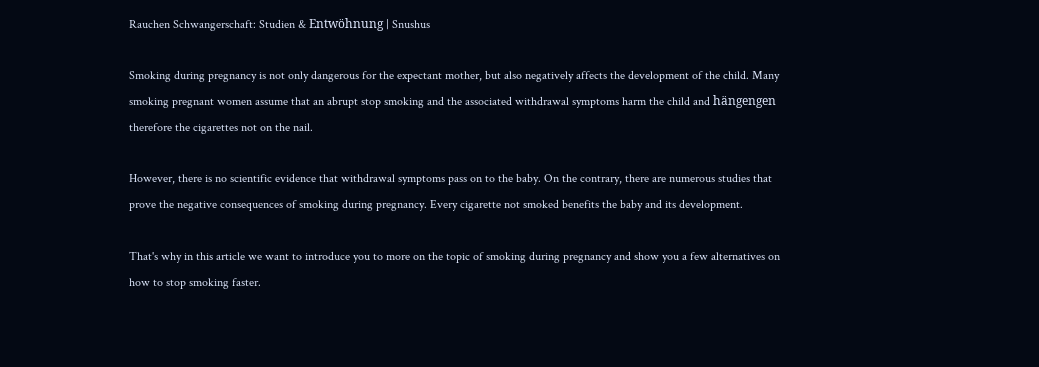Rauchen Schwangerschaft: Studien & Entwöhnung | Snushus

Smoking during pregnancy is not only dangerous for the expectant mother, but also negatively affects the development of the child. Many smoking pregnant women assume that an abrupt stop smoking and the associated withdrawal symptoms harm the child and hängengen therefore the cigarettes not on the nail.

However, there is no scientific evidence that withdrawal symptoms pass on to the baby. On the contrary, there are numerous studies that prove the negative consequences of smoking during pregnancy. Every cigarette not smoked benefits the baby and its development.

That's why in this article we want to introduce you to more on the topic of smoking during pregnancy and show you a few alternatives on how to stop smoking faster.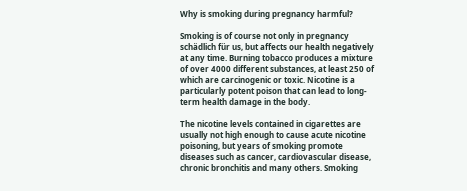Why is smoking during pregnancy harmful?

Smoking is of course not only in pregnancy schädlich für us, but affects our health negatively at any time. Burning tobacco produces a mixture of over 4000 different substances, at least 250 of which are carcinogenic or toxic. Nicotine is a particularly potent poison that can lead to long-term health damage in the body.

The nicotine levels contained in cigarettes are usually not high enough to cause acute nicotine poisoning, but years of smoking promote diseases such as cancer, cardiovascular disease, chronic bronchitis and many others. Smoking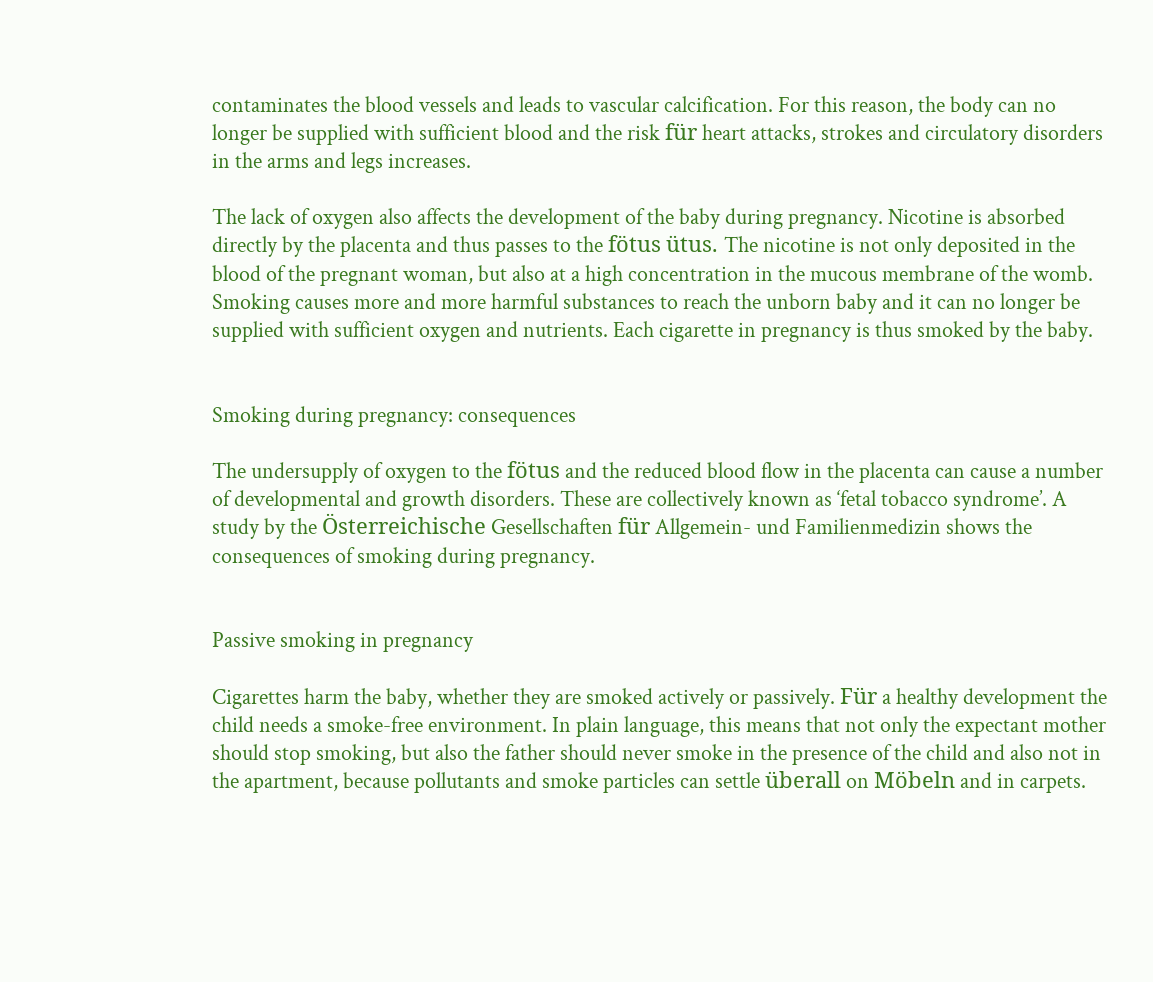contaminates the blood vessels and leads to vascular calcification. For this reason, the body can no longer be supplied with sufficient blood and the risk für heart attacks, strokes and circulatory disorders in the arms and legs increases.

The lack of oxygen also affects the development of the baby during pregnancy. Nicotine is absorbed directly by the placenta and thus passes to the fötus ütus. The nicotine is not only deposited in the blood of the pregnant woman, but also at a high concentration in the mucous membrane of the womb. Smoking causes more and more harmful substances to reach the unborn baby and it can no longer be supplied with sufficient oxygen and nutrients. Each cigarette in pregnancy is thus smoked by the baby.


Smoking during pregnancy: consequences

The undersupply of oxygen to the fötus and the reduced blood flow in the placenta can cause a number of developmental and growth disorders. These are collectively known as ‘fetal tobacco syndrome’. A study by the Österreichische Gesellschaften für Allgemein- und Familienmedizin shows the consequences of smoking during pregnancy.


Passive smoking in pregnancy

Cigarettes harm the baby, whether they are smoked actively or passively. Für a healthy development the child needs a smoke-free environment. In plain language, this means that not only the expectant mother should stop smoking, but also the father should never smoke in the presence of the child and also not in the apartment, because pollutants and smoke particles can settle überall on Möbeln and in carpets.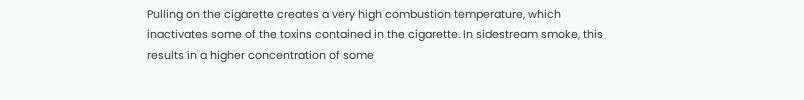Pulling on the cigarette creates a very high combustion temperature, which inactivates some of the toxins contained in the cigarette. In sidestream smoke, this results in a higher concentration of some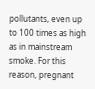pollutants, even up to 100 times as high as in mainstream smoke. For this reason, pregnant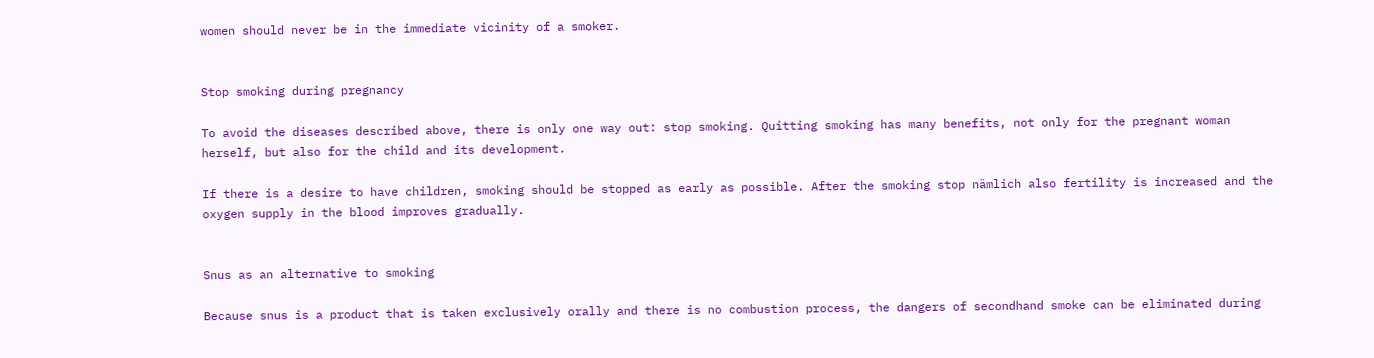women should never be in the immediate vicinity of a smoker.


Stop smoking during pregnancy

To avoid the diseases described above, there is only one way out: stop smoking. Quitting smoking has many benefits, not only for the pregnant woman herself, but also for the child and its development.

If there is a desire to have children, smoking should be stopped as early as possible. After the smoking stop nämlich also fertility is increased and the oxygen supply in the blood improves gradually.


Snus as an alternative to smoking

Because snus is a product that is taken exclusively orally and there is no combustion process, the dangers of secondhand smoke can be eliminated during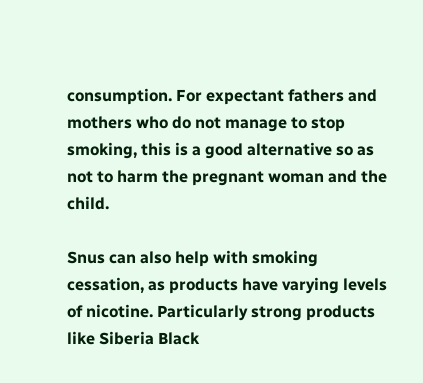consumption. For expectant fathers and mothers who do not manage to stop smoking, this is a good alternative so as not to harm the pregnant woman and the child.

Snus can also help with smoking cessation, as products have varying levels of nicotine. Particularly strong products like Siberia Black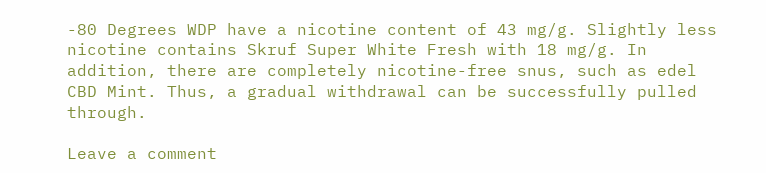-80 Degrees WDP have a nicotine content of 43 mg/g. Slightly less nicotine contains Skruf Super White Fresh with 18 mg/g. In addition, there are completely nicotine-free snus, such as edel CBD Mint. Thus, a gradual withdrawal can be successfully pulled through.

Leave a comment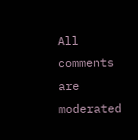All comments are moderated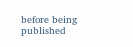before being published